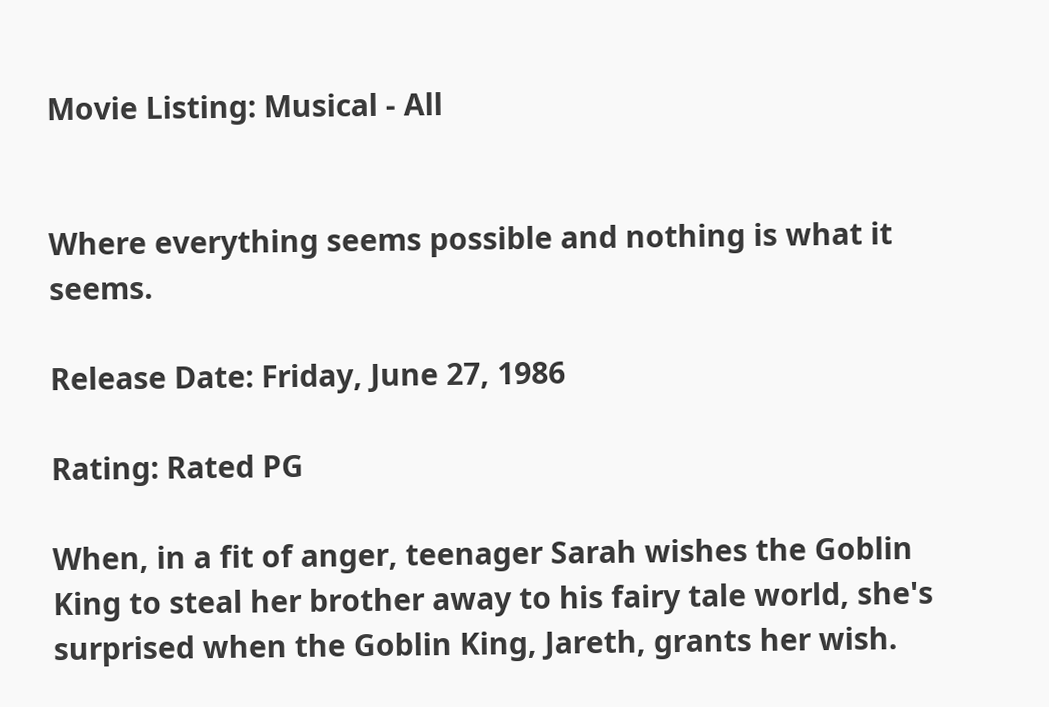Movie Listing: Musical - All


Where everything seems possible and nothing is what it seems.

Release Date: Friday, June 27, 1986

Rating: Rated PG

When, in a fit of anger, teenager Sarah wishes the Goblin King to steal her brother away to his fairy tale world, she's surprised when the Goblin King, Jareth, grants her wish.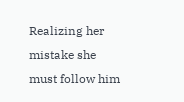Realizing her mistake she must follow him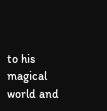to his magical world and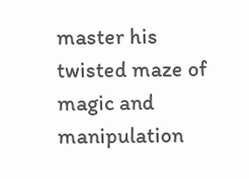master his twisted maze of magic and manipulation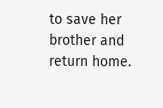to save her brother and return home.